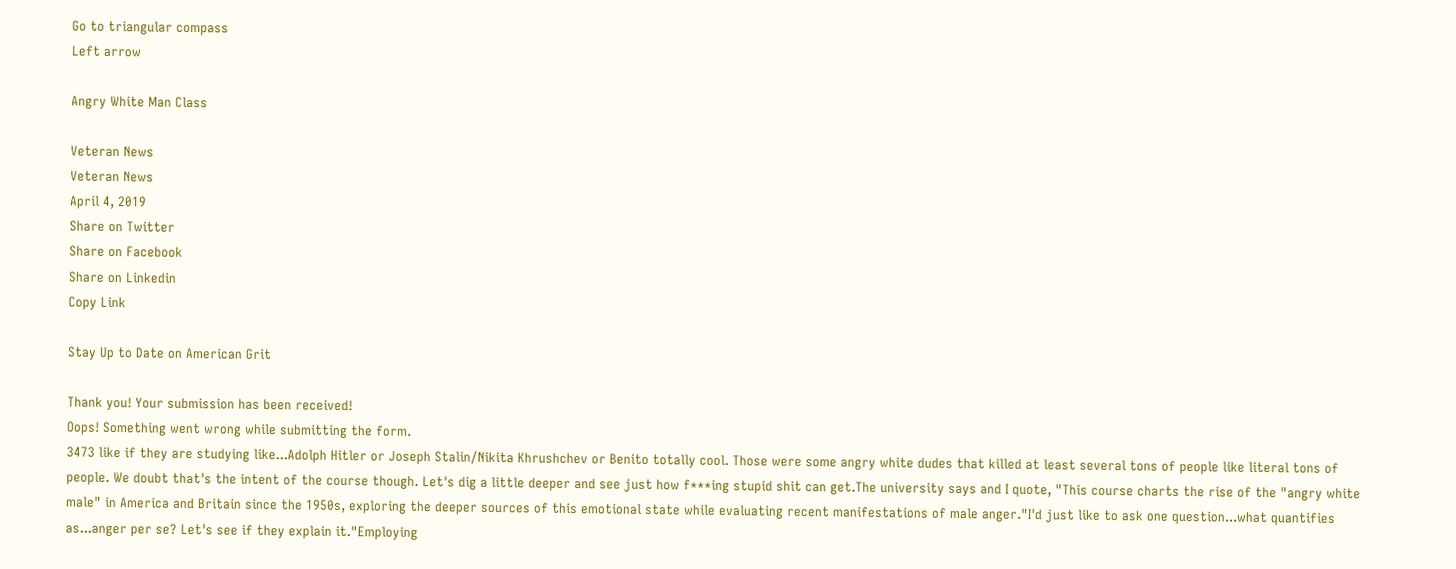Go to triangular compass
Left arrow

Angry White Man Class

Veteran News
Veteran News
April 4, 2019
Share on Twitter
Share on Facebook
Share on Linkedin
Copy Link

Stay Up to Date on American Grit

Thank you! Your submission has been received!
Oops! Something went wrong while submitting the form.
3473 like if they are studying like...Adolph Hitler or Joseph Stalin/Nikita Khrushchev or Benito totally cool. Those were some angry white dudes that killed at least several tons of people like literal tons of people. We doubt that's the intent of the course though. Let's dig a little deeper and see just how f***ing stupid shit can get.The university says and I quote, "This course charts the rise of the "angry white male" in America and Britain since the 1950s, exploring the deeper sources of this emotional state while evaluating recent manifestations of male anger."I'd just like to ask one question...what quantifies as...anger per se? Let's see if they explain it."Employing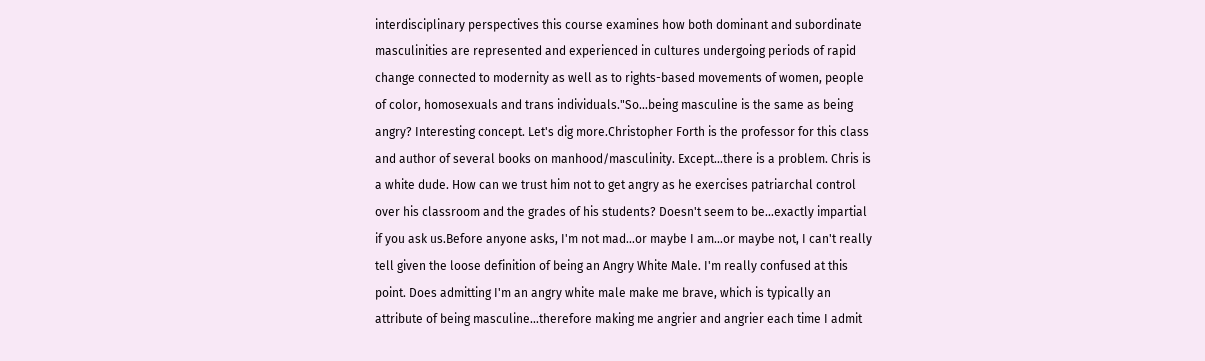interdisciplinary perspectives this course examines how both dominant and subordinate masculinities are represented and experienced in cultures undergoing periods of rapid change connected to modernity as well as to rights-based movements of women, people of color, homosexuals and trans individuals."So...being masculine is the same as being angry? Interesting concept. Let's dig more.Christopher Forth is the professor for this class and author of several books on manhood/masculinity. Except...there is a problem. Chris is a white dude. How can we trust him not to get angry as he exercises patriarchal control over his classroom and the grades of his students? Doesn't seem to be...exactly impartial if you ask us.Before anyone asks, I'm not mad...or maybe I am...or maybe not, I can't really tell given the loose definition of being an Angry White Male. I'm really confused at this point. Does admitting I'm an angry white male make me brave, which is typically an attribute of being masculine...therefore making me angrier and angrier each time I admit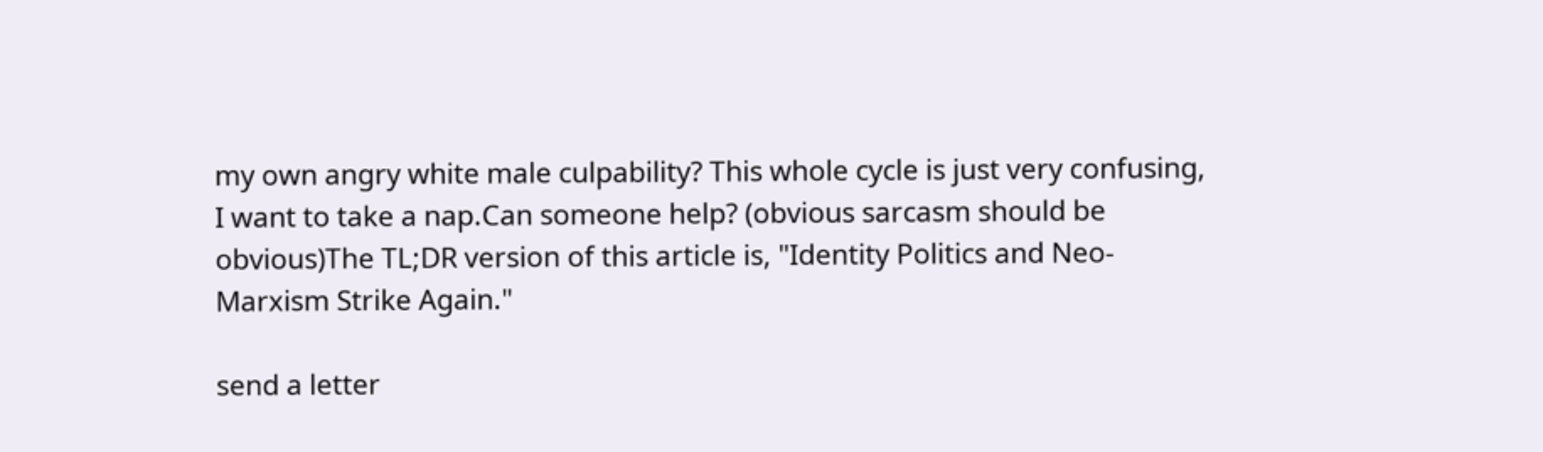my own angry white male culpability? This whole cycle is just very confusing, I want to take a nap.Can someone help? (obvious sarcasm should be obvious)The TL;DR version of this article is, "Identity Politics and Neo-Marxism Strike Again."

send a letter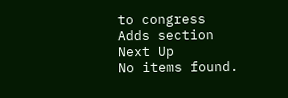to congress
Adds section
Next Up
No items found.